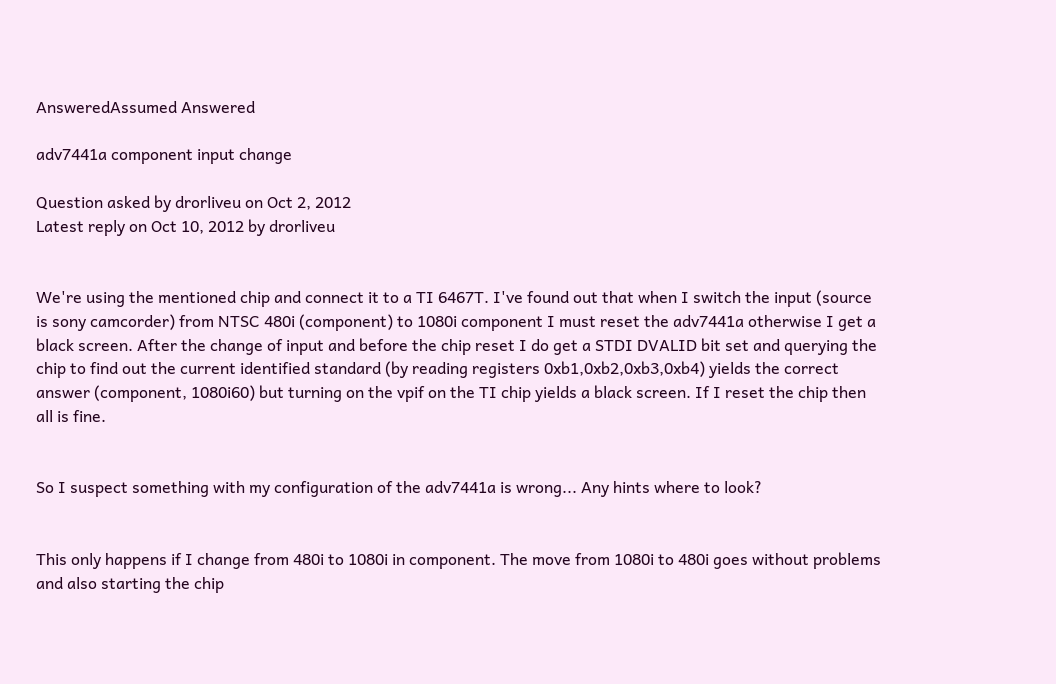AnsweredAssumed Answered

adv7441a component input change

Question asked by drorliveu on Oct 2, 2012
Latest reply on Oct 10, 2012 by drorliveu


We're using the mentioned chip and connect it to a TI 6467T. I've found out that when I switch the input (source is sony camcorder) from NTSC 480i (component) to 1080i component I must reset the adv7441a otherwise I get a black screen. After the change of input and before the chip reset I do get a STDI DVALID bit set and querying the chip to find out the current identified standard (by reading registers 0xb1,0xb2,0xb3,0xb4) yields the correct answer (component, 1080i60) but turning on the vpif on the TI chip yields a black screen. If I reset the chip then all is fine.


So I suspect something with my configuration of the adv7441a is wrong... Any hints where to look?


This only happens if I change from 480i to 1080i in component. The move from 1080i to 480i goes without problems and also starting the chip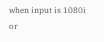when input is 1080i or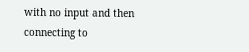with no input and then connecting to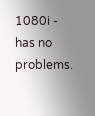1080i - has no problems.